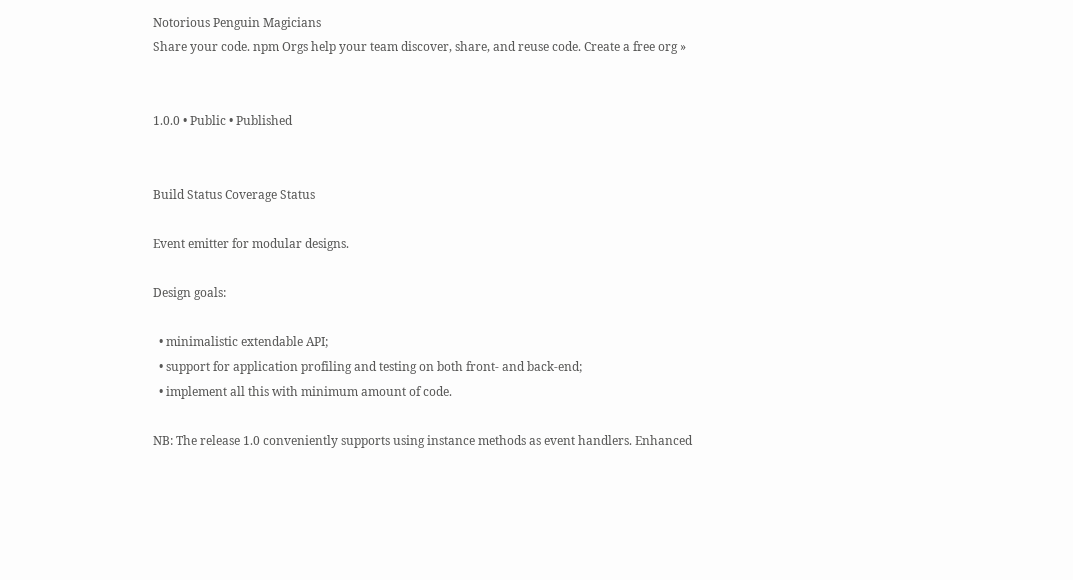Notorious Penguin Magicians
Share your code. npm Orgs help your team discover, share, and reuse code. Create a free org »


1.0.0 • Public • Published


Build Status Coverage Status

Event emitter for modular designs.

Design goals:

  • minimalistic extendable API;
  • support for application profiling and testing on both front- and back-end;
  • implement all this with minimum amount of code.

NB: The release 1.0 conveniently supports using instance methods as event handlers. Enhanced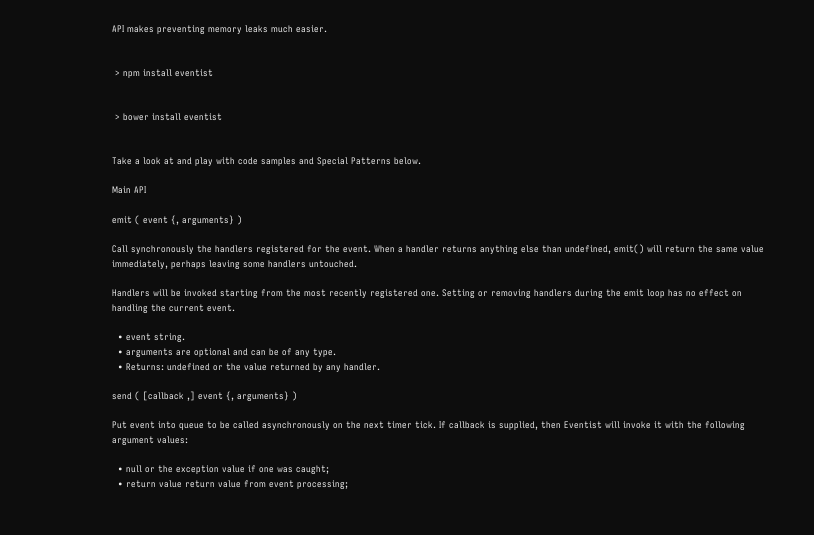API makes preventing memory leaks much easier.


 > npm install eventist


 > bower install eventist


Take a look at and play with code samples and Special Patterns below.

Main API

emit ( event {, arguments} )

Call synchronously the handlers registered for the event. When a handler returns anything else than undefined, emit() will return the same value immediately, perhaps leaving some handlers untouched.

Handlers will be invoked starting from the most recently registered one. Setting or removing handlers during the emit loop has no effect on handling the current event.

  • event string.
  • arguments are optional and can be of any type.
  • Returns: undefined or the value returned by any handler.

send ( [callback ,] event {, arguments} )

Put event into queue to be called asynchronously on the next timer tick. If callback is supplied, then Eventist will invoke it with the following argument values:

  • null or the exception value if one was caught;
  • return value return value from event processing;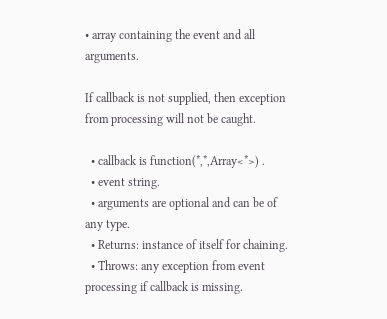• array containing the event and all arguments.

If callback is not supplied, then exception from processing will not be caught.

  • callback is function(*,*,Array<*>) .
  • event string.
  • arguments are optional and can be of any type.
  • Returns: instance of itself for chaining.
  • Throws: any exception from event processing if callback is missing.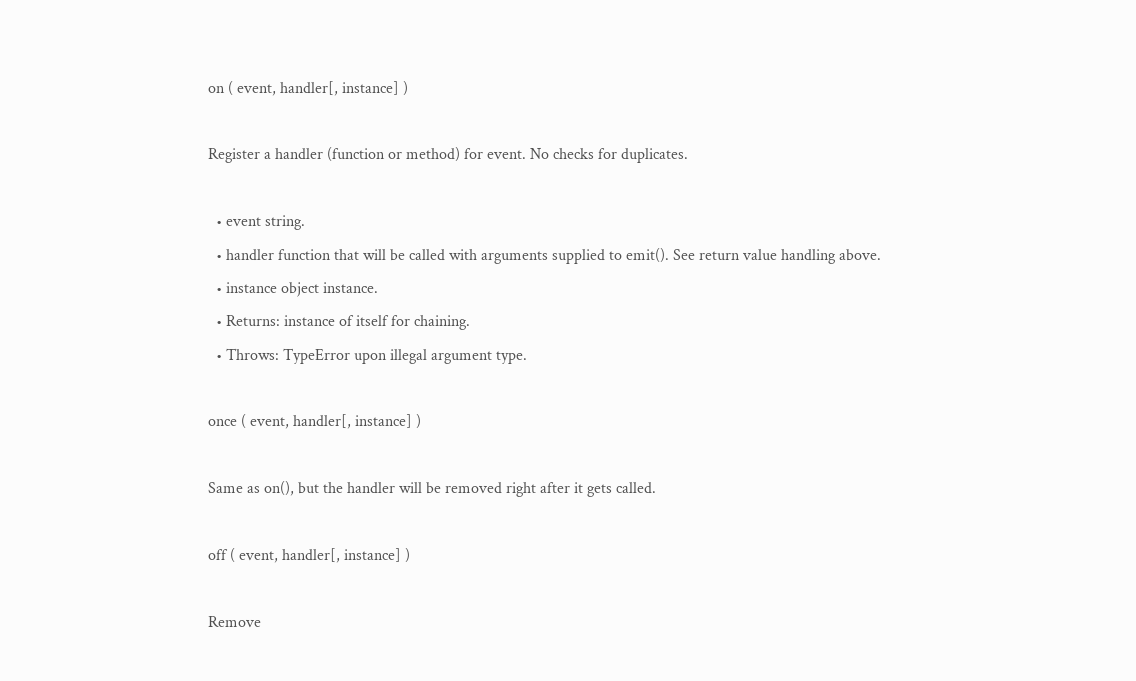on ( event, handler[, instance] )

Register a handler (function or method) for event. No checks for duplicates.

  • event string.
  • handler function that will be called with arguments supplied to emit(). See return value handling above.
  • instance object instance.
  • Returns: instance of itself for chaining.
  • Throws: TypeError upon illegal argument type.

once ( event, handler[, instance] )

Same as on(), but the handler will be removed right after it gets called.

off ( event, handler[, instance] )

Remove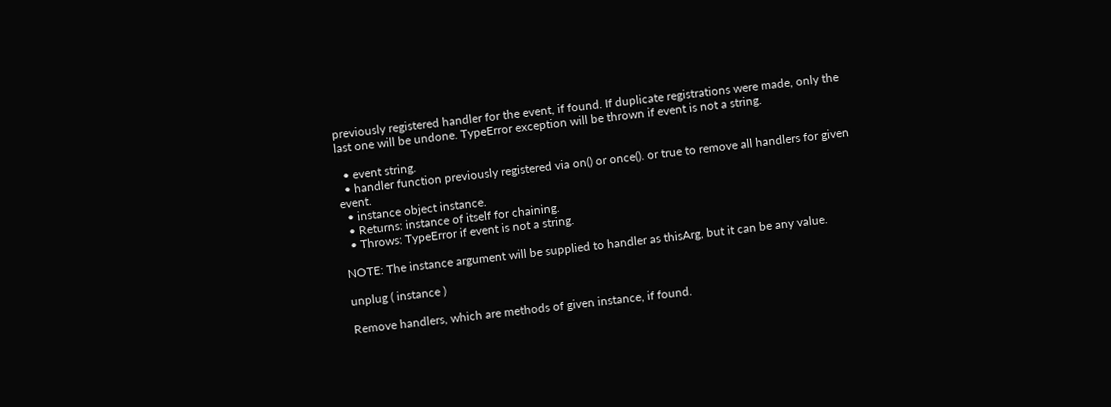previously registered handler for the event, if found. If duplicate registrations were made, only the last one will be undone. TypeError exception will be thrown if event is not a string.

  • event string.
  • handler function previously registered via on() or once(). or true to remove all handlers for given event.
  • instance object instance.
  • Returns: instance of itself for chaining.
  • Throws: TypeError if event is not a string.

NOTE: The instance argument will be supplied to handler as thisArg, but it can be any value.

unplug ( instance )

Remove handlers, which are methods of given instance, if found.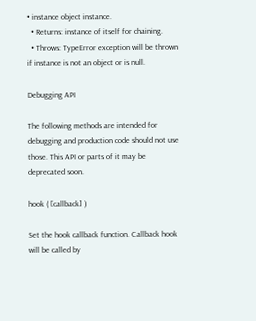• instance object instance.
  • Returns: instance of itself for chaining.
  • Throws: TypeError exception will be thrown if instance is not an object or is null.

Debugging API

The following methods are intended for debugging and production code should not use those. This API or parts of it may be deprecated soon.

hook ( [callback] )

Set the hook callback function. Callback hook will be called by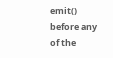emit() before any of the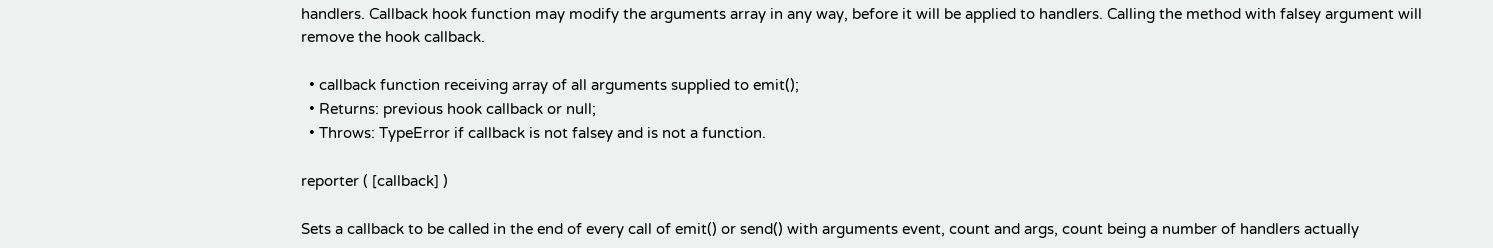handlers. Callback hook function may modify the arguments array in any way, before it will be applied to handlers. Calling the method with falsey argument will remove the hook callback.

  • callback function receiving array of all arguments supplied to emit();
  • Returns: previous hook callback or null;
  • Throws: TypeError if callback is not falsey and is not a function.

reporter ( [callback] )

Sets a callback to be called in the end of every call of emit() or send() with arguments event, count and args, count being a number of handlers actually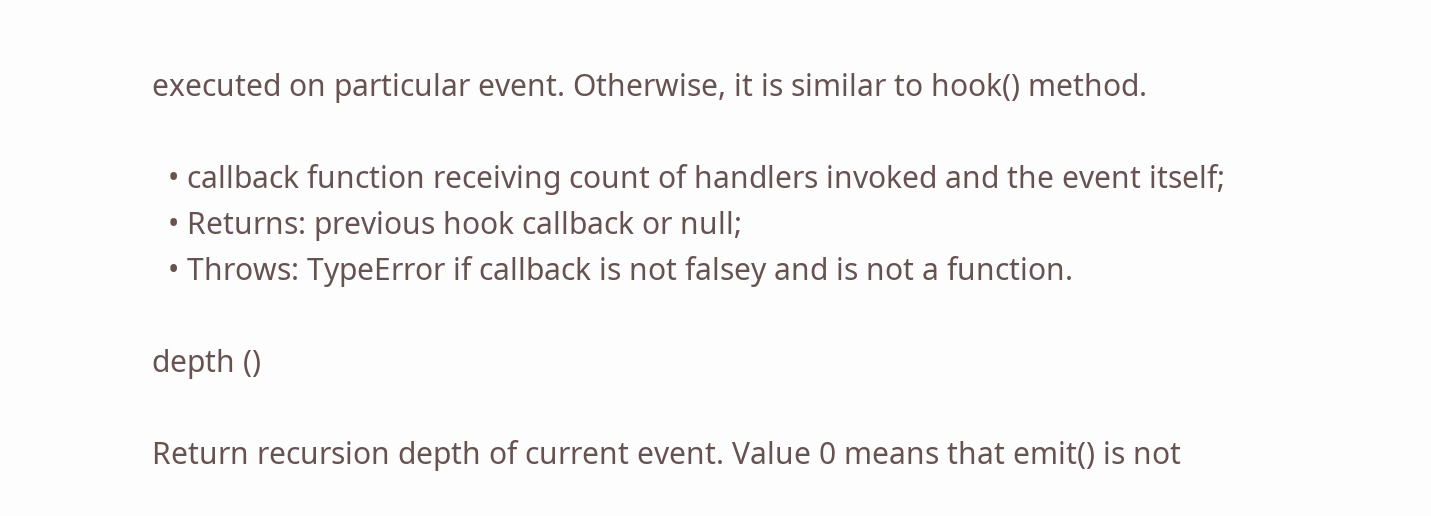executed on particular event. Otherwise, it is similar to hook() method.

  • callback function receiving count of handlers invoked and the event itself;
  • Returns: previous hook callback or null;
  • Throws: TypeError if callback is not falsey and is not a function.

depth ()

Return recursion depth of current event. Value 0 means that emit() is not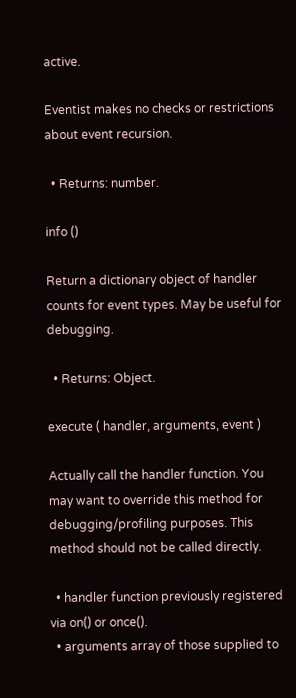active.

Eventist makes no checks or restrictions about event recursion.

  • Returns: number.

info ()

Return a dictionary object of handler counts for event types. May be useful for debugging.

  • Returns: Object.

execute ( handler, arguments, event )

Actually call the handler function. You may want to override this method for debugging/profiling purposes. This method should not be called directly.

  • handler function previously registered via on() or once().
  • arguments array of those supplied to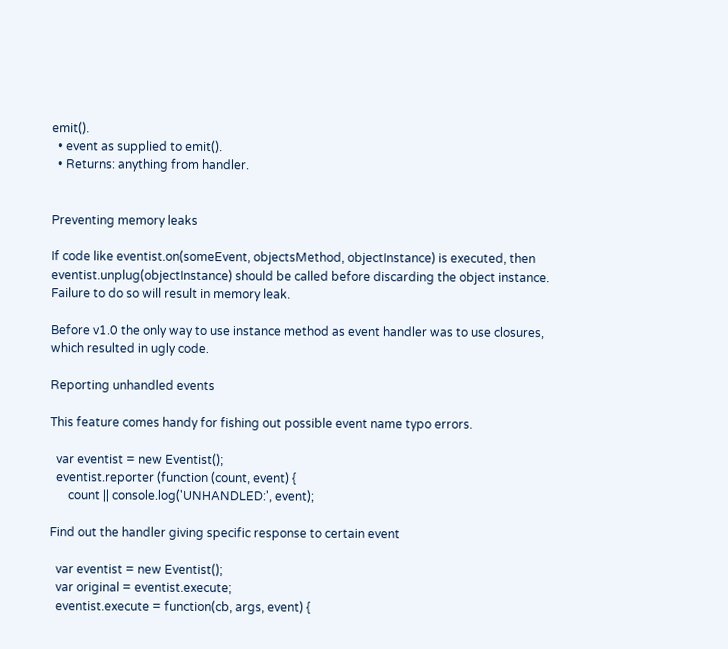emit().
  • event as supplied to emit().
  • Returns: anything from handler.


Preventing memory leaks

If code like eventist.on(someEvent, objectsMethod, objectInstance) is executed, then eventist.unplug(objectInstance) should be called before discarding the object instance. Failure to do so will result in memory leak.

Before v1.0 the only way to use instance method as event handler was to use closures, which resulted in ugly code.

Reporting unhandled events

This feature comes handy for fishing out possible event name typo errors.

  var eventist = new Eventist();
  eventist.reporter (function (count, event) {
      count || console.log('UNHANDLED:', event);

Find out the handler giving specific response to certain event

  var eventist = new Eventist();
  var original = eventist.execute;
  eventist.execute = function(cb, args, event) {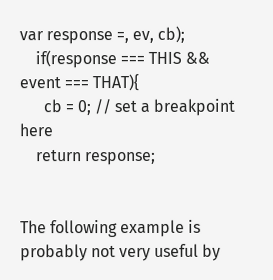var response =, ev, cb);
    if(response === THIS && event === THAT){
      cb = 0; // set a breakpoint here
    return response;


The following example is probably not very useful by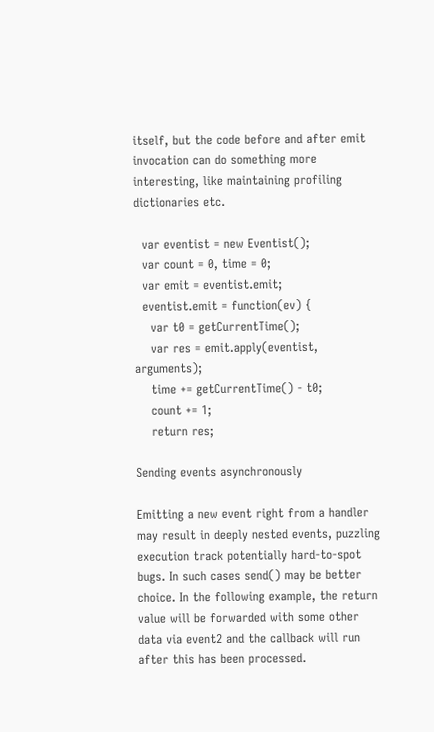itself, but the code before and after emit invocation can do something more interesting, like maintaining profiling dictionaries etc.

  var eventist = new Eventist();
  var count = 0, time = 0;
  var emit = eventist.emit;
  eventist.emit = function(ev) {
    var t0 = getCurrentTime();
    var res = emit.apply(eventist, arguments);
    time += getCurrentTime() - t0;
    count += 1;
    return res;

Sending events asynchronously

Emitting a new event right from a handler may result in deeply nested events, puzzling execution track potentially hard-to-spot bugs. In such cases send() may be better choice. In the following example, the return value will be forwarded with some other data via event2 and the callback will run after this has been processed.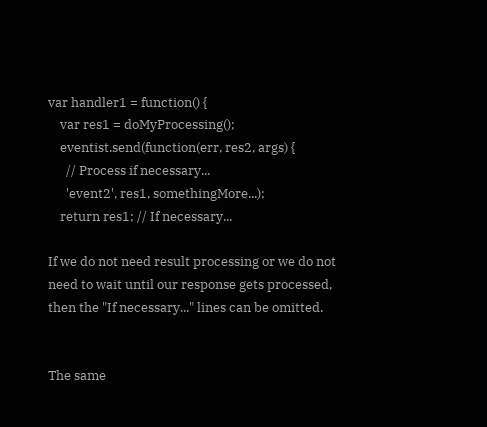var handler1 = function() {
    var res1 = doMyProcessing();
    eventist.send(function(err, res2, args) {
      // Process if necessary...
      'event2', res1, somethingMore...);
    return res1; // If necessary...

If we do not need result processing or we do not need to wait until our response gets processed, then the "If necessary..." lines can be omitted.


The same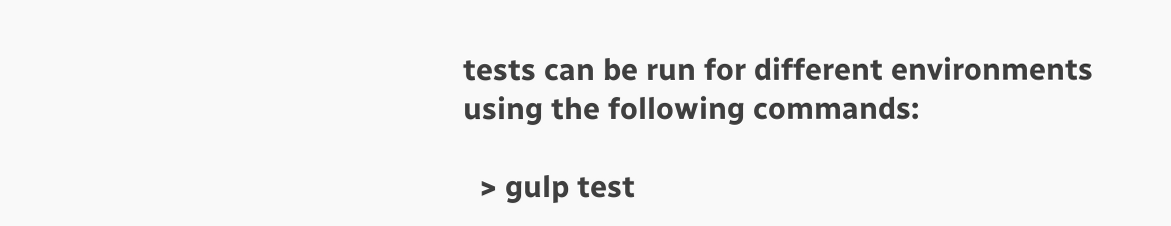tests can be run for different environments using the following commands:

  > gulp test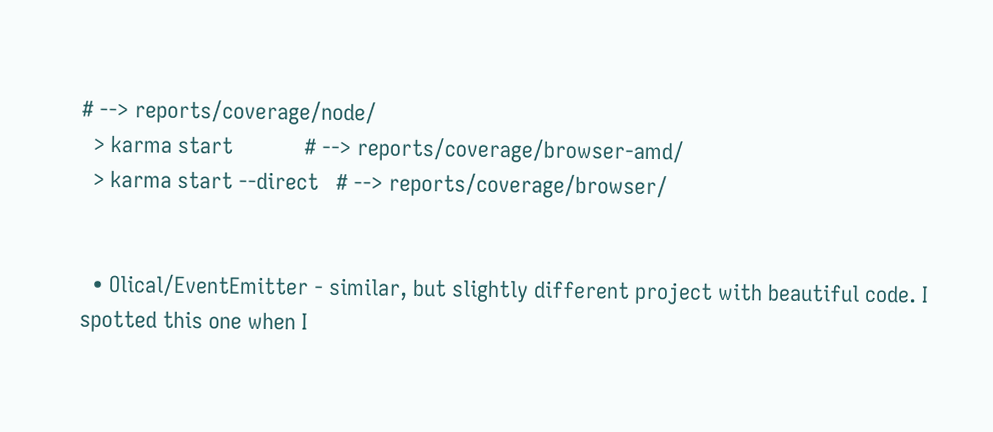# --> reports/coverage/node/
  > karma start            # --> reports/coverage/browser-amd/
  > karma start --direct   # --> reports/coverage/browser/


  • Olical/EventEmitter - similar, but slightly different project with beautiful code. I spotted this one when I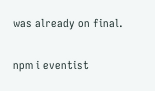was already on final.


npm i eventist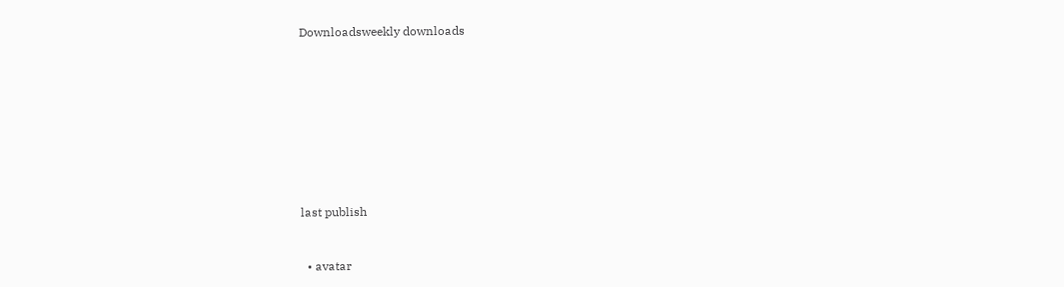Downloadsweekly downloads









last publish


  • avatar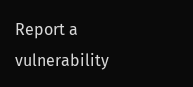Report a vulnerability